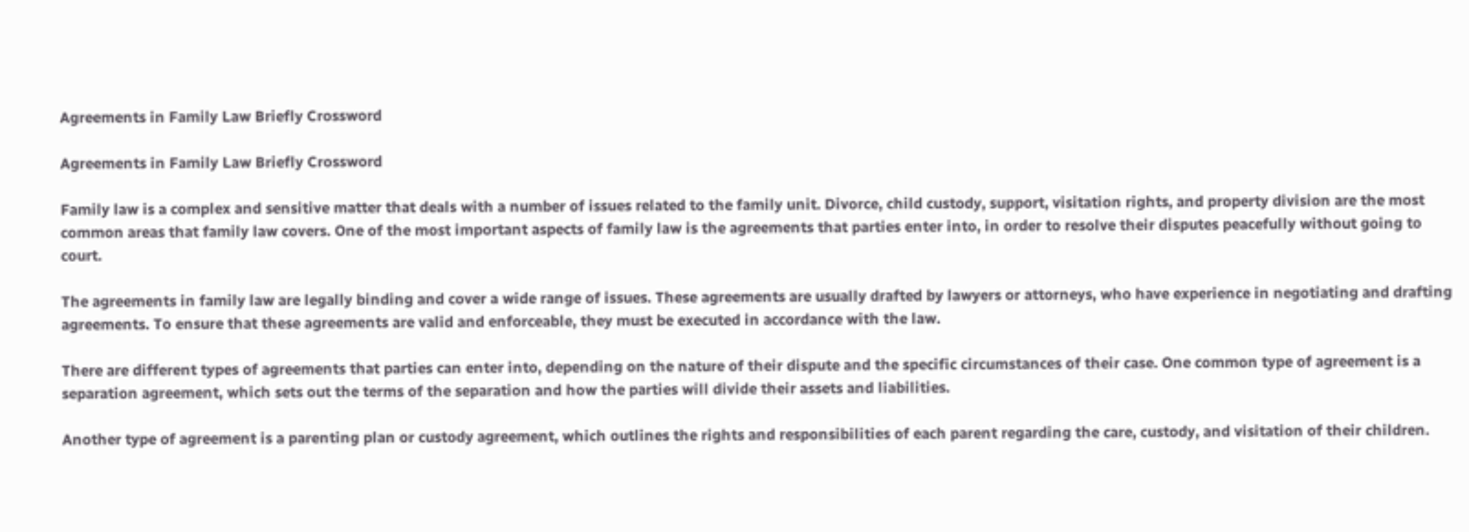Agreements in Family Law Briefly Crossword

Agreements in Family Law Briefly Crossword

Family law is a complex and sensitive matter that deals with a number of issues related to the family unit. Divorce, child custody, support, visitation rights, and property division are the most common areas that family law covers. One of the most important aspects of family law is the agreements that parties enter into, in order to resolve their disputes peacefully without going to court.

The agreements in family law are legally binding and cover a wide range of issues. These agreements are usually drafted by lawyers or attorneys, who have experience in negotiating and drafting agreements. To ensure that these agreements are valid and enforceable, they must be executed in accordance with the law.

There are different types of agreements that parties can enter into, depending on the nature of their dispute and the specific circumstances of their case. One common type of agreement is a separation agreement, which sets out the terms of the separation and how the parties will divide their assets and liabilities.

Another type of agreement is a parenting plan or custody agreement, which outlines the rights and responsibilities of each parent regarding the care, custody, and visitation of their children.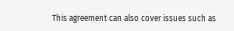This agreement can also cover issues such as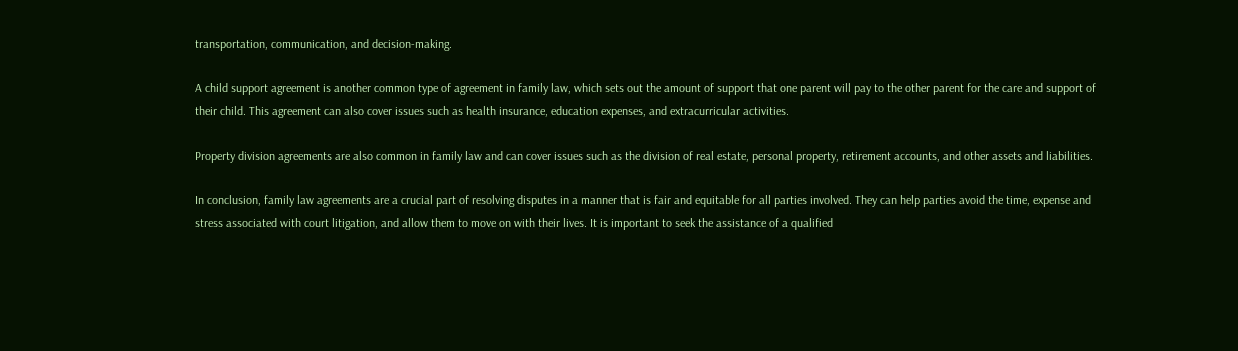transportation, communication, and decision-making.

A child support agreement is another common type of agreement in family law, which sets out the amount of support that one parent will pay to the other parent for the care and support of their child. This agreement can also cover issues such as health insurance, education expenses, and extracurricular activities.

Property division agreements are also common in family law and can cover issues such as the division of real estate, personal property, retirement accounts, and other assets and liabilities.

In conclusion, family law agreements are a crucial part of resolving disputes in a manner that is fair and equitable for all parties involved. They can help parties avoid the time, expense and stress associated with court litigation, and allow them to move on with their lives. It is important to seek the assistance of a qualified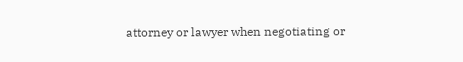attorney or lawyer when negotiating or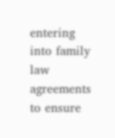entering into family law agreements to ensure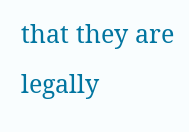that they are legally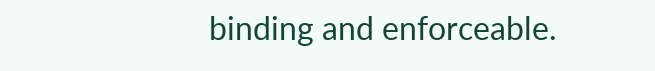binding and enforceable.